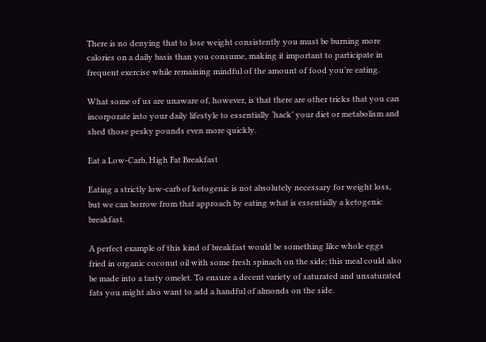There is no denying that to lose weight consistently you must be burning more calories on a daily basis than you consume, making it important to participate in frequent exercise while remaining mindful of the amount of food you’re eating.

What some of us are unaware of, however, is that there are other tricks that you can incorporate into your daily lifestyle to essentially ‘hack’ your diet or metabolism and shed those pesky pounds even more quickly.

Eat a Low-Carb, High Fat Breakfast

Eating a strictly low-carb of ketogenic is not absolutely necessary for weight loss, but we can borrow from that approach by eating what is essentially a ketogenic breakfast.

A perfect example of this kind of breakfast would be something like whole eggs fried in organic coconut oil with some fresh spinach on the side; this meal could also be made into a tasty omelet. To ensure a decent variety of saturated and unsaturated fats you might also want to add a handful of almonds on the side.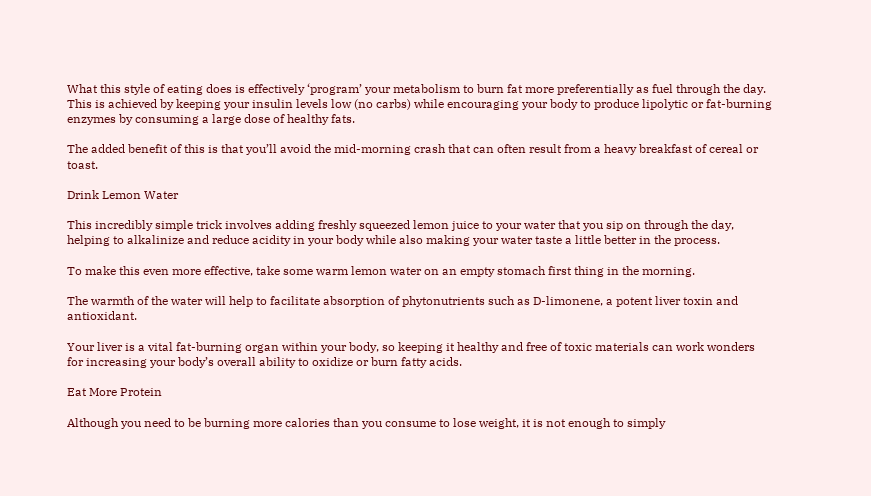What this style of eating does is effectively ‘program’ your metabolism to burn fat more preferentially as fuel through the day. This is achieved by keeping your insulin levels low (no carbs) while encouraging your body to produce lipolytic or fat-burning enzymes by consuming a large dose of healthy fats.

The added benefit of this is that you’ll avoid the mid-morning crash that can often result from a heavy breakfast of cereal or toast.

Drink Lemon Water

This incredibly simple trick involves adding freshly squeezed lemon juice to your water that you sip on through the day, helping to alkalinize and reduce acidity in your body while also making your water taste a little better in the process.

To make this even more effective, take some warm lemon water on an empty stomach first thing in the morning.

The warmth of the water will help to facilitate absorption of phytonutrients such as D-limonene, a potent liver toxin and antioxidant.

Your liver is a vital fat-burning organ within your body, so keeping it healthy and free of toxic materials can work wonders for increasing your body’s overall ability to oxidize or burn fatty acids.

Eat More Protein

Although you need to be burning more calories than you consume to lose weight, it is not enough to simply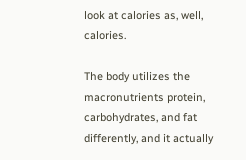look at calories as, well, calories.

The body utilizes the macronutrients protein, carbohydrates, and fat differently, and it actually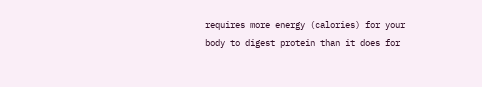requires more energy (calories) for your body to digest protein than it does for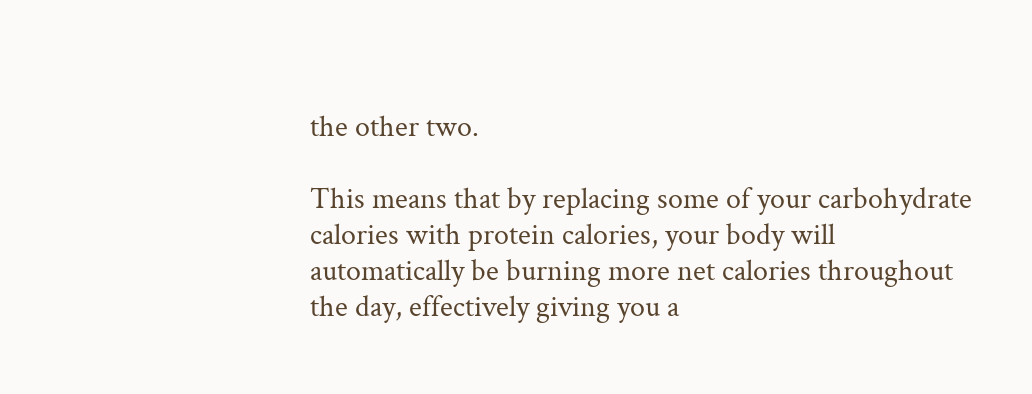the other two.

This means that by replacing some of your carbohydrate calories with protein calories, your body will automatically be burning more net calories throughout the day, effectively giving you a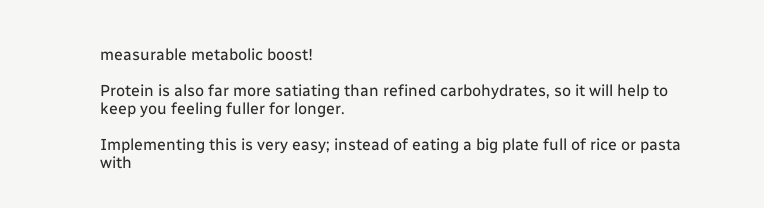measurable metabolic boost!

Protein is also far more satiating than refined carbohydrates, so it will help to keep you feeling fuller for longer.

Implementing this is very easy; instead of eating a big plate full of rice or pasta with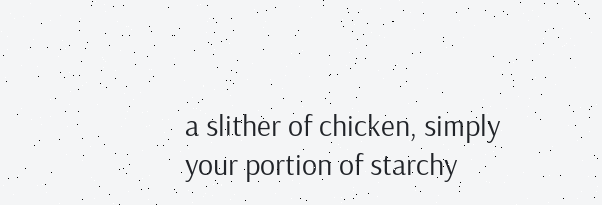a slither of chicken, simply your portion of starchy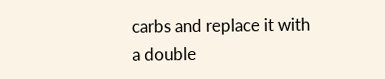carbs and replace it with a double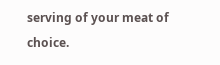serving of your meat of choice.